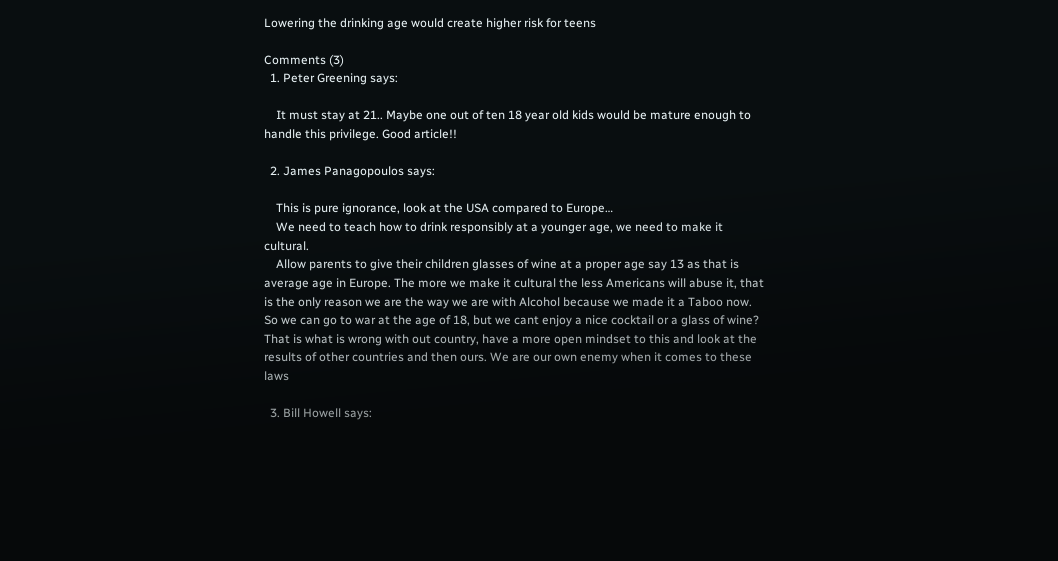Lowering the drinking age would create higher risk for teens

Comments (3)
  1. Peter Greening says:

    It must stay at 21.. Maybe one out of ten 18 year old kids would be mature enough to handle this privilege. Good article!!

  2. James Panagopoulos says:

    This is pure ignorance, look at the USA compared to Europe…
    We need to teach how to drink responsibly at a younger age, we need to make it cultural.
    Allow parents to give their children glasses of wine at a proper age say 13 as that is average age in Europe. The more we make it cultural the less Americans will abuse it, that is the only reason we are the way we are with Alcohol because we made it a Taboo now. So we can go to war at the age of 18, but we cant enjoy a nice cocktail or a glass of wine? That is what is wrong with out country, have a more open mindset to this and look at the results of other countries and then ours. We are our own enemy when it comes to these laws

  3. Bill Howell says: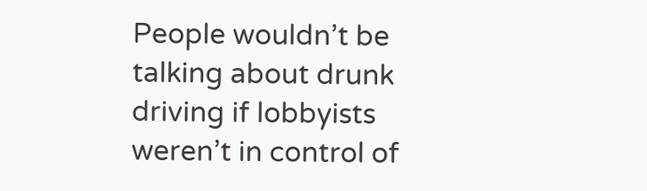People wouldn’t be talking about drunk driving if lobbyists weren’t in control of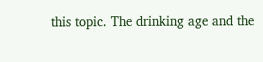this topic. The drinking age and the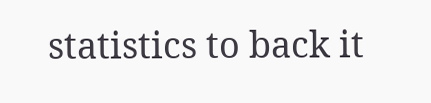statistics to back it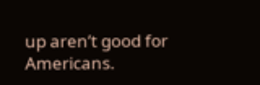up aren’t good for Americans.